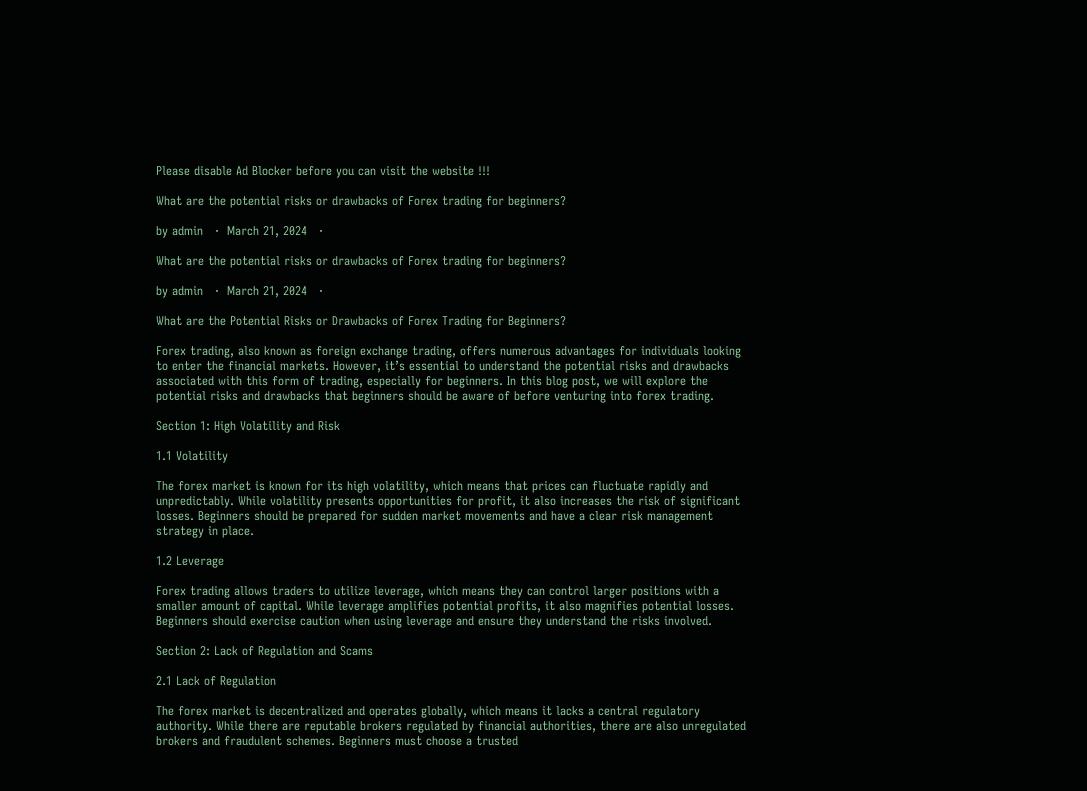Please disable Ad Blocker before you can visit the website !!!

What are the potential risks or drawbacks of Forex trading for beginners?

by admin   ·  March 21, 2024   ·

What are the potential risks or drawbacks of Forex trading for beginners?

by admin   ·  March 21, 2024   ·

What are the Potential Risks or Drawbacks of Forex Trading for Beginners?

Forex trading, also known as foreign exchange trading, offers numerous advantages for individuals looking to enter the financial markets. However, it’s essential to understand the potential risks and drawbacks associated with this form of trading, especially for beginners. In this blog post, we will explore the potential risks and drawbacks that beginners should be aware of before venturing into forex trading.

Section 1: High Volatility and Risk

1.1 Volatility

The forex market is known for its high volatility, which means that prices can fluctuate rapidly and unpredictably. While volatility presents opportunities for profit, it also increases the risk of significant losses. Beginners should be prepared for sudden market movements and have a clear risk management strategy in place.

1.2 Leverage

Forex trading allows traders to utilize leverage, which means they can control larger positions with a smaller amount of capital. While leverage amplifies potential profits, it also magnifies potential losses. Beginners should exercise caution when using leverage and ensure they understand the risks involved.

Section 2: Lack of Regulation and Scams

2.1 Lack of Regulation

The forex market is decentralized and operates globally, which means it lacks a central regulatory authority. While there are reputable brokers regulated by financial authorities, there are also unregulated brokers and fraudulent schemes. Beginners must choose a trusted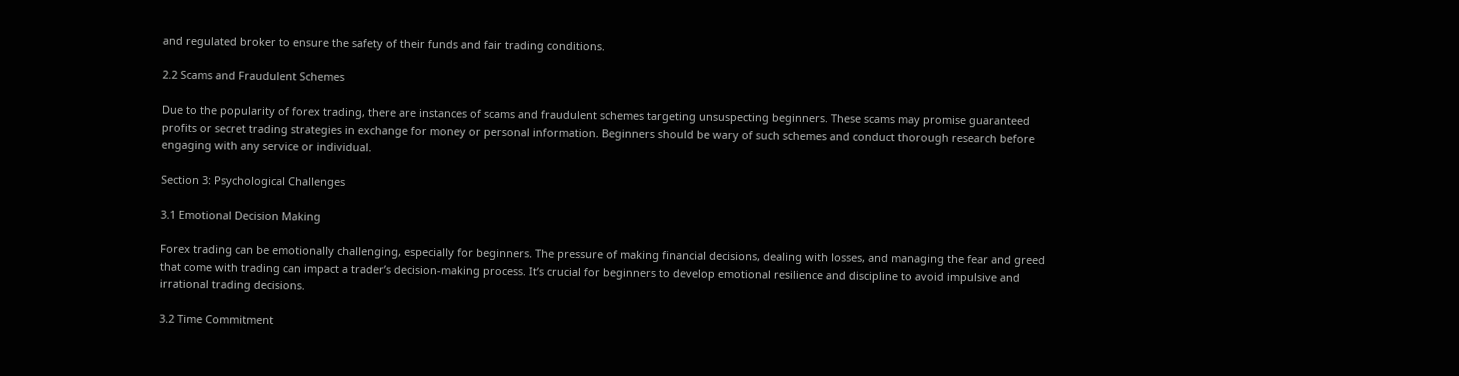and regulated broker to ensure the safety of their funds and fair trading conditions.

2.2 Scams and Fraudulent Schemes

Due to the popularity of forex trading, there are instances of scams and fraudulent schemes targeting unsuspecting beginners. These scams may promise guaranteed profits or secret trading strategies in exchange for money or personal information. Beginners should be wary of such schemes and conduct thorough research before engaging with any service or individual.

Section 3: Psychological Challenges

3.1 Emotional Decision Making

Forex trading can be emotionally challenging, especially for beginners. The pressure of making financial decisions, dealing with losses, and managing the fear and greed that come with trading can impact a trader’s decision-making process. It’s crucial for beginners to develop emotional resilience and discipline to avoid impulsive and irrational trading decisions.

3.2 Time Commitment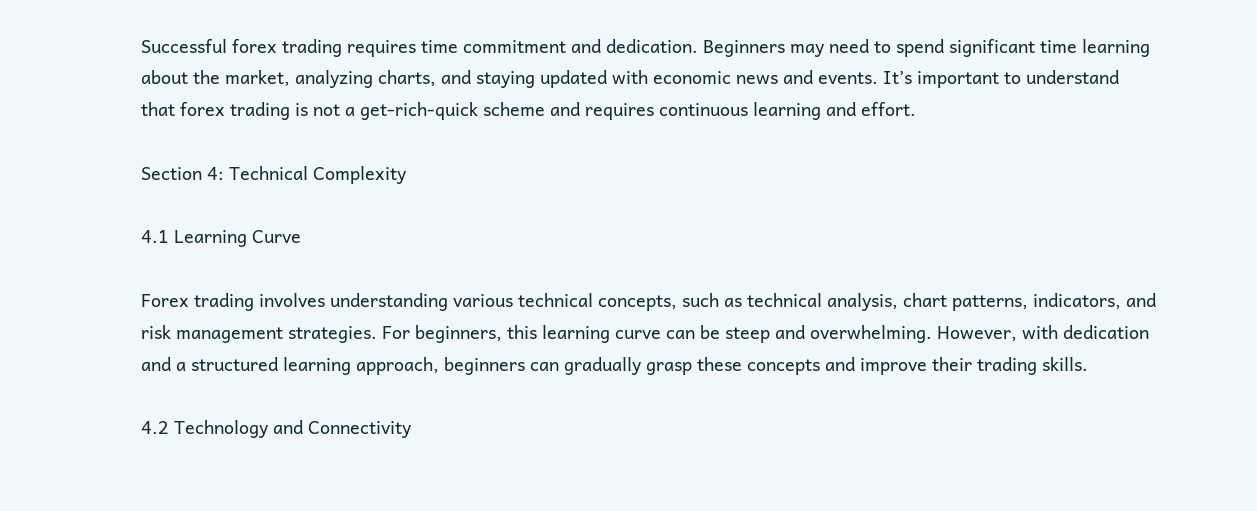Successful forex trading requires time commitment and dedication. Beginners may need to spend significant time learning about the market, analyzing charts, and staying updated with economic news and events. It’s important to understand that forex trading is not a get-rich-quick scheme and requires continuous learning and effort.

Section 4: Technical Complexity

4.1 Learning Curve

Forex trading involves understanding various technical concepts, such as technical analysis, chart patterns, indicators, and risk management strategies. For beginners, this learning curve can be steep and overwhelming. However, with dedication and a structured learning approach, beginners can gradually grasp these concepts and improve their trading skills.

4.2 Technology and Connectivity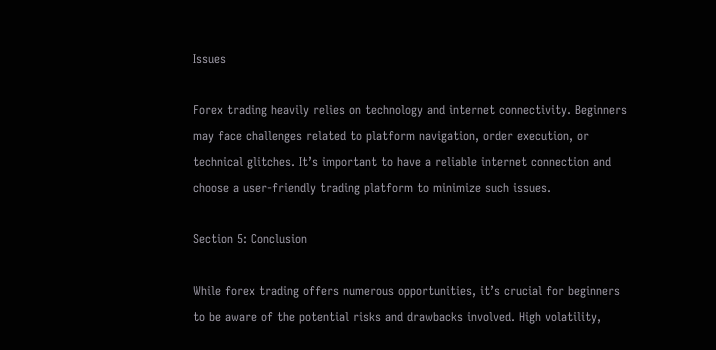Issues

Forex trading heavily relies on technology and internet connectivity. Beginners may face challenges related to platform navigation, order execution, or technical glitches. It’s important to have a reliable internet connection and choose a user-friendly trading platform to minimize such issues.

Section 5: Conclusion

While forex trading offers numerous opportunities, it’s crucial for beginners to be aware of the potential risks and drawbacks involved. High volatility,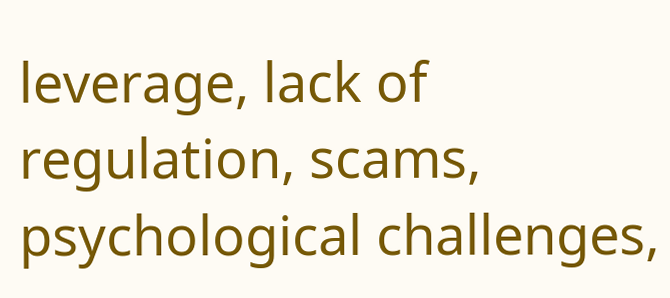leverage, lack of regulation, scams, psychological challenges,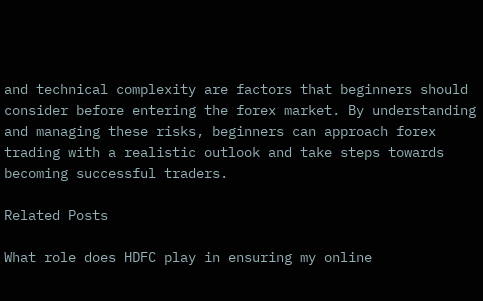and technical complexity are factors that beginners should consider before entering the forex market. By understanding and managing these risks, beginners can approach forex trading with a realistic outlook and take steps towards becoming successful traders.

Related Posts

What role does HDFC play in ensuring my online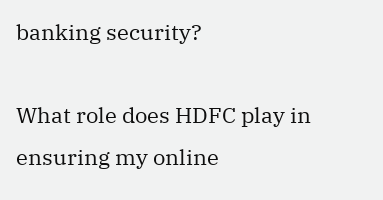banking security?

What role does HDFC play in ensuring my online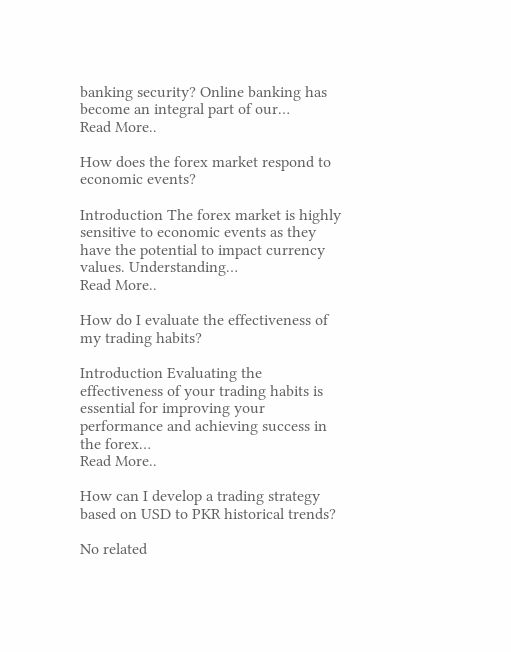banking security? Online banking has become an integral part of our…
Read More..

How does the forex market respond to economic events?

Introduction The forex market is highly sensitive to economic events as they have the potential to impact currency values. Understanding…
Read More..

How do I evaluate the effectiveness of my trading habits?

Introduction Evaluating the effectiveness of your trading habits is essential for improving your performance and achieving success in the forex…
Read More..

How can I develop a trading strategy based on USD to PKR historical trends?

No related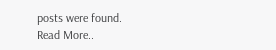posts were found.
Read More..